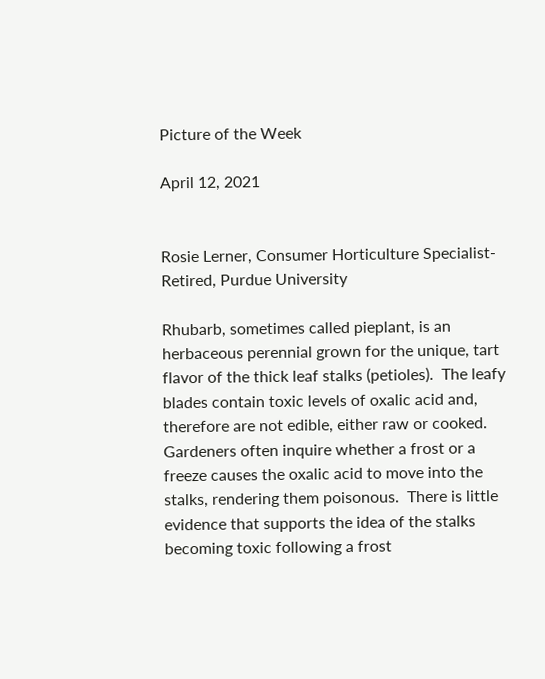Picture of the Week

April 12, 2021


Rosie Lerner, Consumer Horticulture Specialist-Retired, Purdue University

Rhubarb, sometimes called pieplant, is an herbaceous perennial grown for the unique, tart flavor of the thick leaf stalks (petioles).  The leafy blades contain toxic levels of oxalic acid and, therefore are not edible, either raw or cooked. Gardeners often inquire whether a frost or a freeze causes the oxalic acid to move into the stalks, rendering them poisonous.  There is little evidence that supports the idea of the stalks becoming toxic following a frost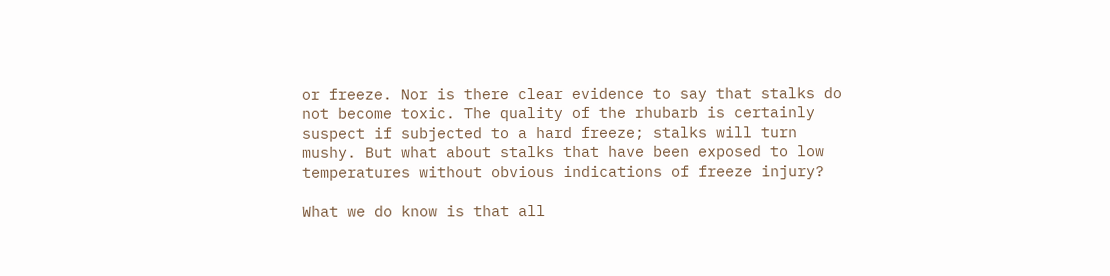or freeze. Nor is there clear evidence to say that stalks do not become toxic. The quality of the rhubarb is certainly suspect if subjected to a hard freeze; stalks will turn mushy. But what about stalks that have been exposed to low temperatures without obvious indications of freeze injury?

What we do know is that all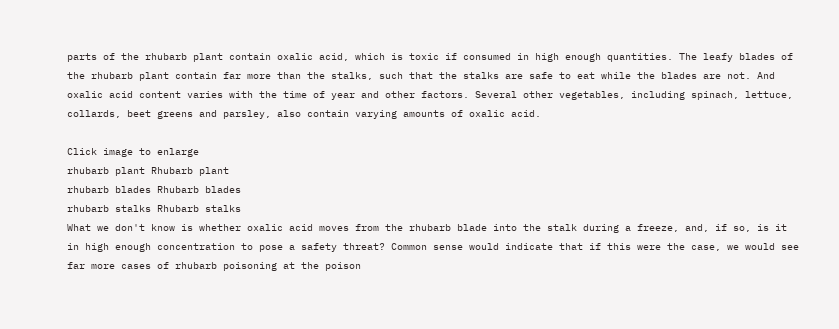parts of the rhubarb plant contain oxalic acid, which is toxic if consumed in high enough quantities. The leafy blades of the rhubarb plant contain far more than the stalks, such that the stalks are safe to eat while the blades are not. And oxalic acid content varies with the time of year and other factors. Several other vegetables, including spinach, lettuce, collards, beet greens and parsley, also contain varying amounts of oxalic acid.

Click image to enlarge
rhubarb plant Rhubarb plant
rhubarb blades Rhubarb blades
rhubarb stalks Rhubarb stalks
What we don't know is whether oxalic acid moves from the rhubarb blade into the stalk during a freeze, and, if so, is it in high enough concentration to pose a safety threat? Common sense would indicate that if this were the case, we would see far more cases of rhubarb poisoning at the poison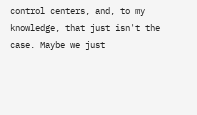control centers, and, to my knowledge, that just isn't the case. Maybe we just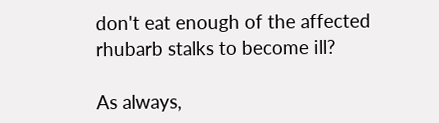don't eat enough of the affected rhubarb stalks to become ill?

As always,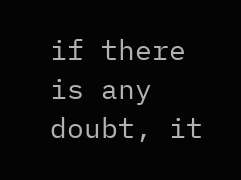if there is any doubt, it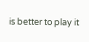is better to play it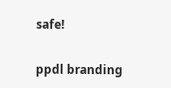safe!


ppdl branding